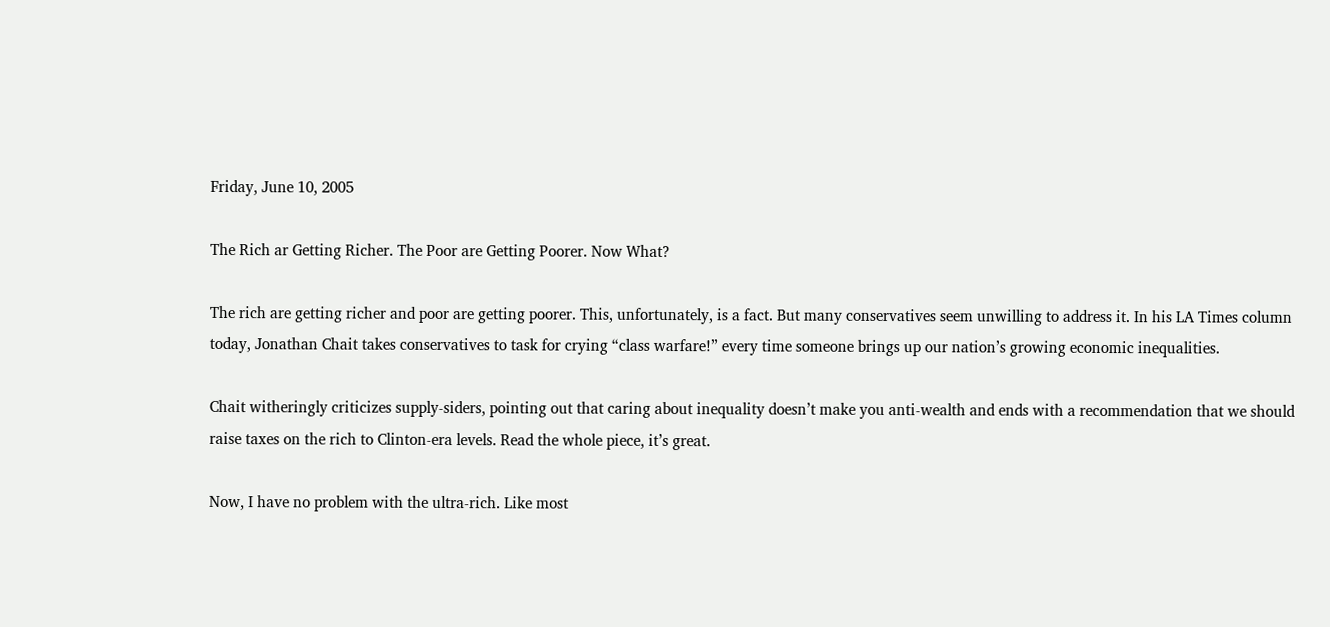Friday, June 10, 2005

The Rich ar Getting Richer. The Poor are Getting Poorer. Now What?

The rich are getting richer and poor are getting poorer. This, unfortunately, is a fact. But many conservatives seem unwilling to address it. In his LA Times column today, Jonathan Chait takes conservatives to task for crying “class warfare!” every time someone brings up our nation’s growing economic inequalities.

Chait witheringly criticizes supply-siders, pointing out that caring about inequality doesn’t make you anti-wealth and ends with a recommendation that we should raise taxes on the rich to Clinton-era levels. Read the whole piece, it’s great.

Now, I have no problem with the ultra-rich. Like most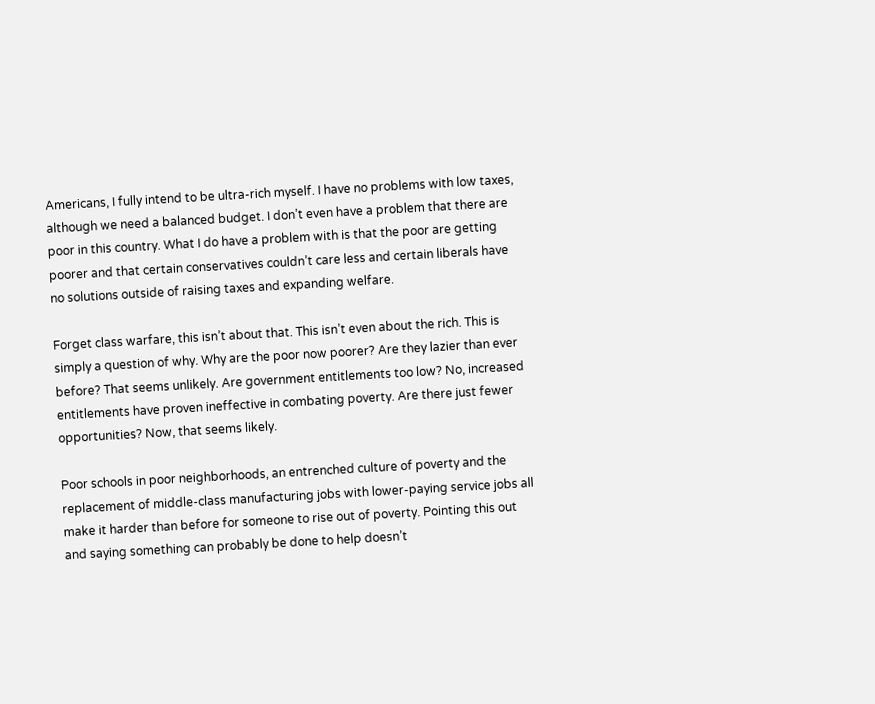Americans, I fully intend to be ultra-rich myself. I have no problems with low taxes, although we need a balanced budget. I don’t even have a problem that there are poor in this country. What I do have a problem with is that the poor are getting poorer and that certain conservatives couldn’t care less and certain liberals have no solutions outside of raising taxes and expanding welfare.

Forget class warfare, this isn’t about that. This isn’t even about the rich. This is simply a question of why. Why are the poor now poorer? Are they lazier than ever before? That seems unlikely. Are government entitlements too low? No, increased entitlements have proven ineffective in combating poverty. Are there just fewer opportunities? Now, that seems likely.

Poor schools in poor neighborhoods, an entrenched culture of poverty and the replacement of middle-class manufacturing jobs with lower-paying service jobs all make it harder than before for someone to rise out of poverty. Pointing this out and saying something can probably be done to help doesn’t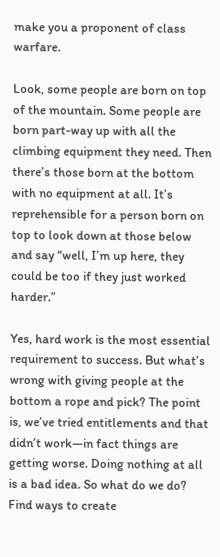make you a proponent of class warfare.

Look, some people are born on top of the mountain. Some people are born part-way up with all the climbing equipment they need. Then there’s those born at the bottom with no equipment at all. It’s reprehensible for a person born on top to look down at those below and say “well, I’m up here, they could be too if they just worked harder.”

Yes, hard work is the most essential requirement to success. But what’s wrong with giving people at the bottom a rope and pick? The point is, we’ve tried entitlements and that didn’t work—in fact things are getting worse. Doing nothing at all is a bad idea. So what do we do? Find ways to create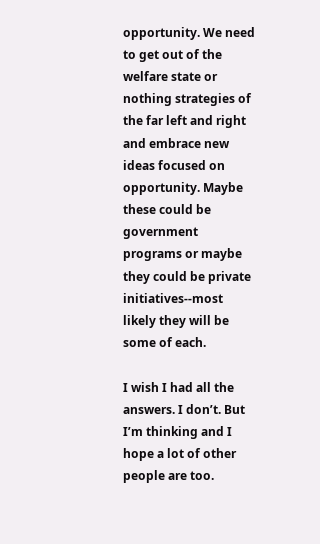opportunity. We need to get out of the welfare state or nothing strategies of the far left and right and embrace new ideas focused on opportunity. Maybe these could be government programs or maybe they could be private initiatives--most likely they will be some of each.

I wish I had all the answers. I don’t. But I’m thinking and I hope a lot of other people are too.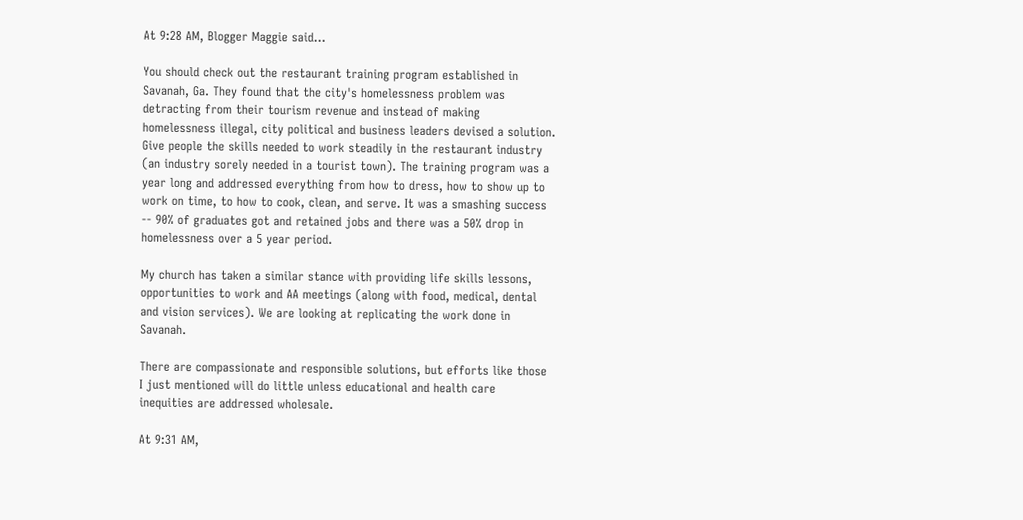At 9:28 AM, Blogger Maggie said...

You should check out the restaurant training program established in Savanah, Ga. They found that the city's homelessness problem was detracting from their tourism revenue and instead of making homelessness illegal, city political and business leaders devised a solution. Give people the skills needed to work steadily in the restaurant industry (an industry sorely needed in a tourist town). The training program was a year long and addressed everything from how to dress, how to show up to work on time, to how to cook, clean, and serve. It was a smashing success -- 90% of graduates got and retained jobs and there was a 50% drop in homelessness over a 5 year period.

My church has taken a similar stance with providing life skills lessons, opportunities to work and AA meetings (along with food, medical, dental and vision services). We are looking at replicating the work done in Savanah.

There are compassionate and responsible solutions, but efforts like those I just mentioned will do little unless educational and health care inequities are addressed wholesale.

At 9:31 AM,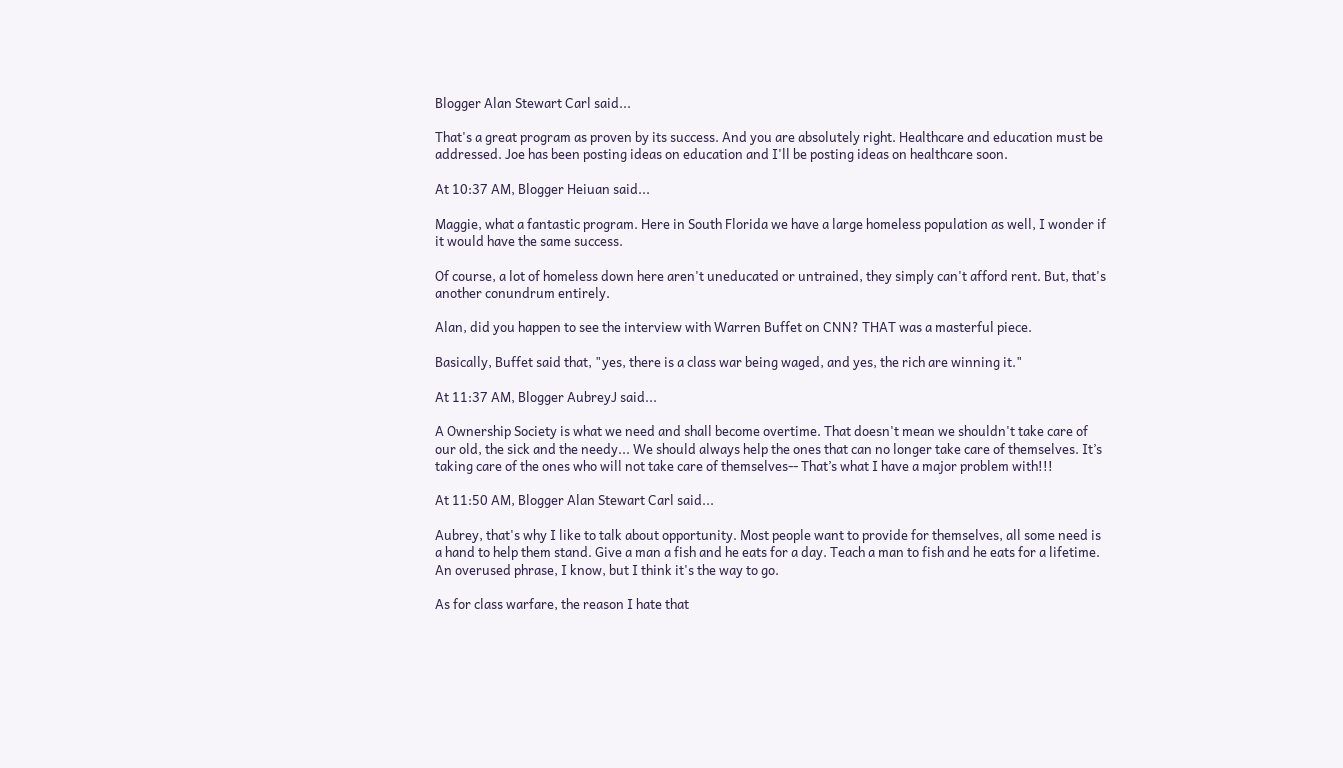Blogger Alan Stewart Carl said...

That's a great program as proven by its success. And you are absolutely right. Healthcare and education must be addressed. Joe has been posting ideas on education and I'll be posting ideas on healthcare soon.

At 10:37 AM, Blogger Heiuan said...

Maggie, what a fantastic program. Here in South Florida we have a large homeless population as well, I wonder if it would have the same success.

Of course, a lot of homeless down here aren't uneducated or untrained, they simply can't afford rent. But, that's another conundrum entirely.

Alan, did you happen to see the interview with Warren Buffet on CNN? THAT was a masterful piece.

Basically, Buffet said that, "yes, there is a class war being waged, and yes, the rich are winning it."

At 11:37 AM, Blogger AubreyJ said...

A Ownership Society is what we need and shall become overtime. That doesn't mean we shouldn't take care of our old, the sick and the needy... We should always help the ones that can no longer take care of themselves. It’s taking care of the ones who will not take care of themselves-- That’s what I have a major problem with!!!

At 11:50 AM, Blogger Alan Stewart Carl said...

Aubrey, that's why I like to talk about opportunity. Most people want to provide for themselves, all some need is a hand to help them stand. Give a man a fish and he eats for a day. Teach a man to fish and he eats for a lifetime. An overused phrase, I know, but I think it's the way to go.

As for class warfare, the reason I hate that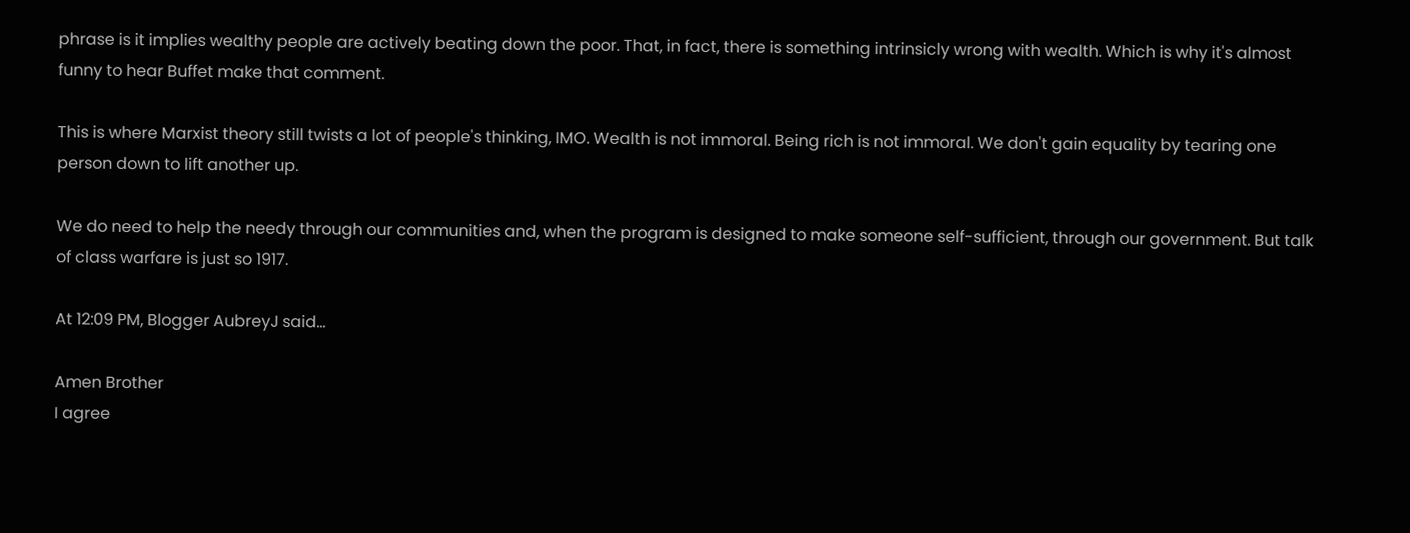phrase is it implies wealthy people are actively beating down the poor. That, in fact, there is something intrinsicly wrong with wealth. Which is why it's almost funny to hear Buffet make that comment.

This is where Marxist theory still twists a lot of people's thinking, IMO. Wealth is not immoral. Being rich is not immoral. We don't gain equality by tearing one person down to lift another up.

We do need to help the needy through our communities and, when the program is designed to make someone self-sufficient, through our government. But talk of class warfare is just so 1917.

At 12:09 PM, Blogger AubreyJ said...

Amen Brother
I agree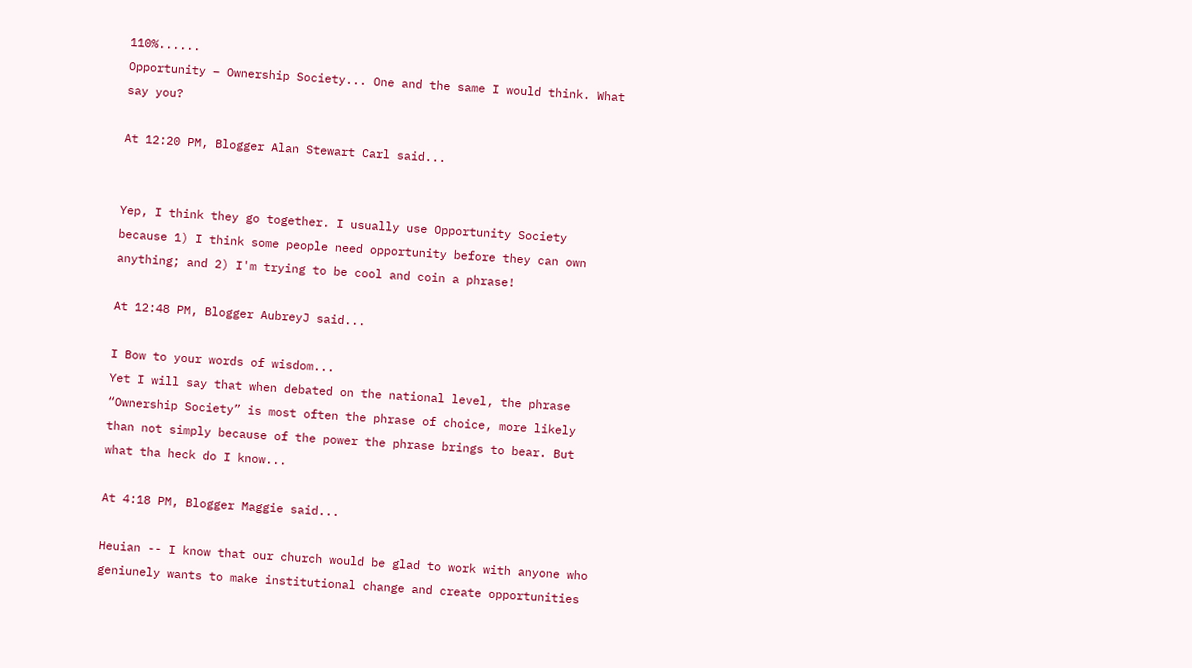110%......
Opportunity – Ownership Society... One and the same I would think. What say you?

At 12:20 PM, Blogger Alan Stewart Carl said...


Yep, I think they go together. I usually use Opportunity Society because 1) I think some people need opportunity before they can own anything; and 2) I'm trying to be cool and coin a phrase!

At 12:48 PM, Blogger AubreyJ said...

I Bow to your words of wisdom...
Yet I will say that when debated on the national level, the phrase “Ownership Society” is most often the phrase of choice, more likely than not simply because of the power the phrase brings to bear. But what tha heck do I know...

At 4:18 PM, Blogger Maggie said...

Heuian -- I know that our church would be glad to work with anyone who geniunely wants to make institutional change and create opportunities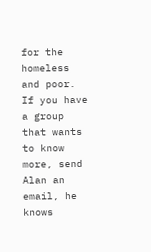for the homeless and poor. If you have a group that wants to know more, send Alan an email, he knows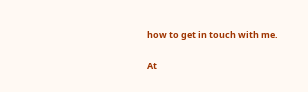how to get in touch with me.

At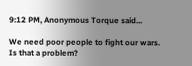9:12 PM, Anonymous Torque said...

We need poor people to fight our wars. Is that a problem?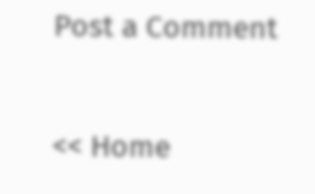Post a Comment

<< Home